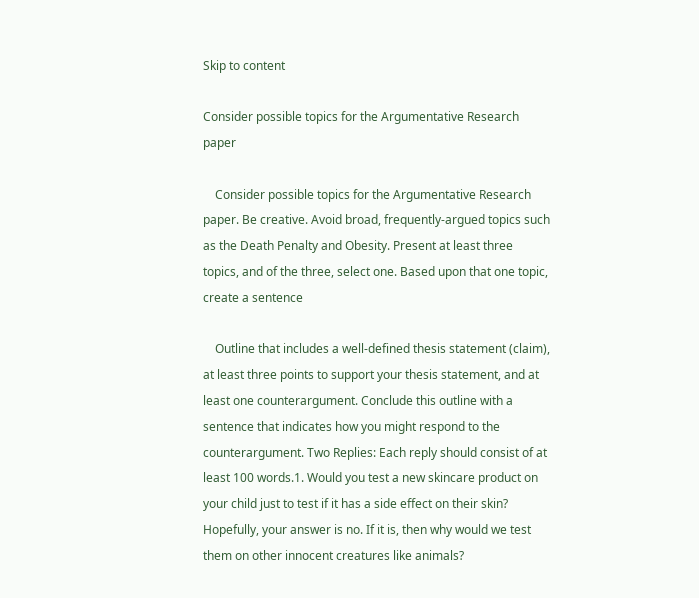Skip to content

Consider possible topics for the Argumentative Research paper

    Consider possible topics for the Argumentative Research paper. Be creative. Avoid broad, frequently-argued topics such as the Death Penalty and Obesity. Present at least three topics, and of the three, select one. Based upon that one topic, create a sentence

    Outline that includes a well-defined thesis statement (claim), at least three points to support your thesis statement, and at least one counterargument. Conclude this outline with a sentence that indicates how you might respond to the counterargument. Two Replies: Each reply should consist of at least 100 words.1. Would you test a new skincare product on your child just to test if it has a side effect on their skin? Hopefully, your answer is no. If it is, then why would we test them on other innocent creatures like animals?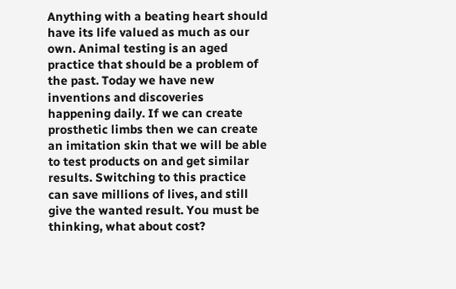Anything with a beating heart should have its life valued as much as our own. Animal testing is an aged practice that should be a problem of the past. Today we have new inventions and discoveries happening daily. If we can create prosthetic limbs then we can create an imitation skin that we will be able to test products on and get similar results. Switching to this practice can save millions of lives, and still give the wanted result. You must be thinking, what about cost?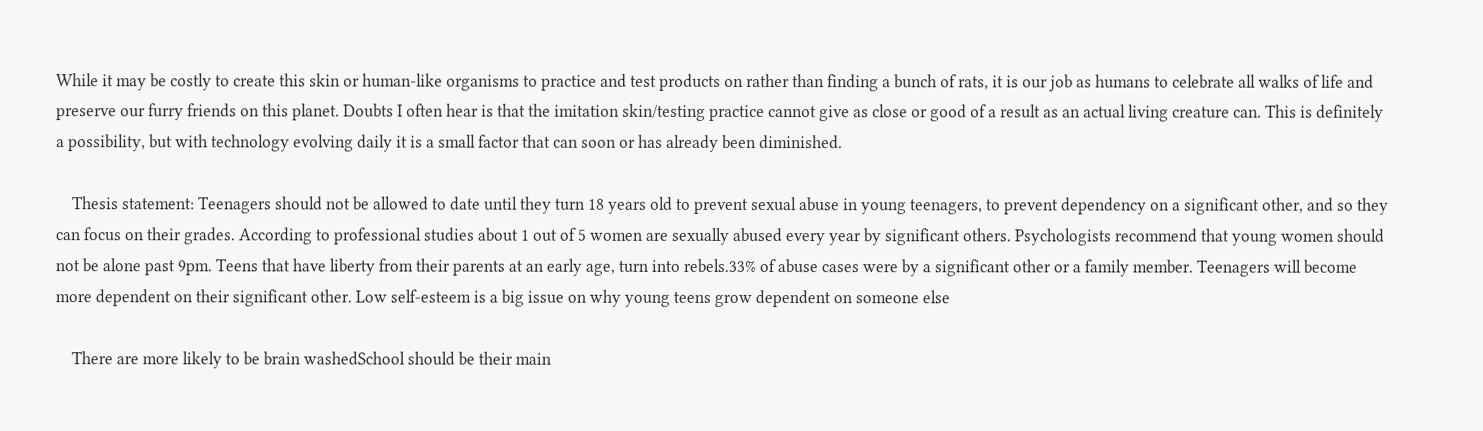While it may be costly to create this skin or human-like organisms to practice and test products on rather than finding a bunch of rats, it is our job as humans to celebrate all walks of life and preserve our furry friends on this planet. Doubts I often hear is that the imitation skin/testing practice cannot give as close or good of a result as an actual living creature can. This is definitely a possibility, but with technology evolving daily it is a small factor that can soon or has already been diminished.

    Thesis statement: Teenagers should not be allowed to date until they turn 18 years old to prevent sexual abuse in young teenagers, to prevent dependency on a significant other, and so they can focus on their grades. According to professional studies about 1 out of 5 women are sexually abused every year by significant others. Psychologists recommend that young women should not be alone past 9pm. Teens that have liberty from their parents at an early age, turn into rebels.33% of abuse cases were by a significant other or a family member. Teenagers will become more dependent on their significant other. Low self-esteem is a big issue on why young teens grow dependent on someone else

    There are more likely to be brain washedSchool should be their main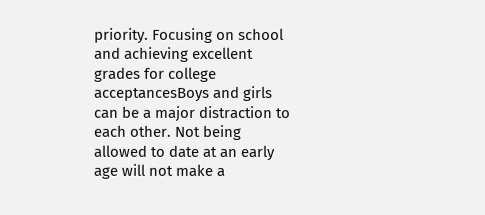priority. Focusing on school and achieving excellent grades for college acceptancesBoys and girls can be a major distraction to each other. Not being allowed to date at an early age will not make a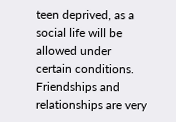teen deprived, as a social life will be allowed under certain conditions. Friendships and relationships are very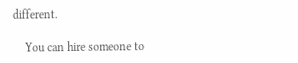different.

    You can hire someone to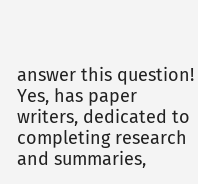answer this question! Yes, has paper writers, dedicated to completing research and summaries,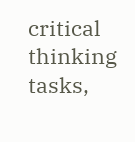critical thinking tasks,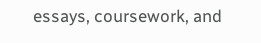essays, coursework, and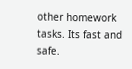other homework tasks. Its fast and safe.